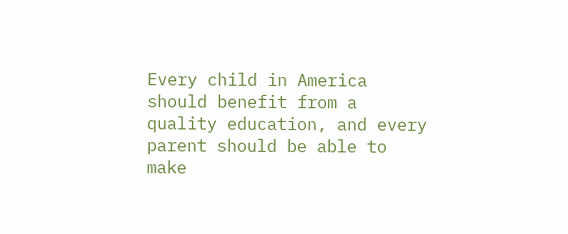Every child in America should benefit from a quality education, and every parent should be able to make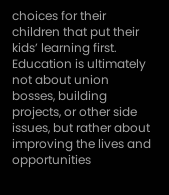choices for their children that put their kids’ learning first.  Education is ultimately not about union bosses, building projects, or other side issues, but rather about improving the lives and opportunities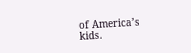of America’s kids.